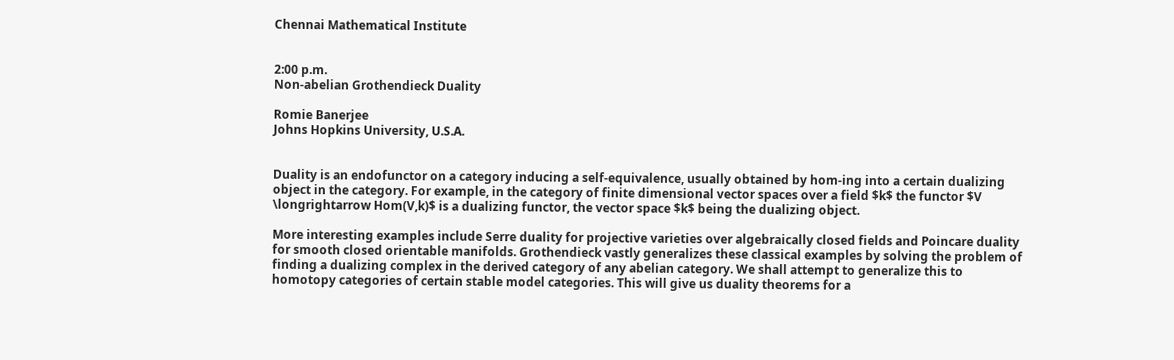Chennai Mathematical Institute


2:00 p.m.
Non-abelian Grothendieck Duality

Romie Banerjee
Johns Hopkins University, U.S.A.


Duality is an endofunctor on a category inducing a self-equivalence, usually obtained by hom-ing into a certain dualizing object in the category. For example, in the category of finite dimensional vector spaces over a field $k$ the functor $V \longrightarrow Hom(V,k)$ is a dualizing functor, the vector space $k$ being the dualizing object.

More interesting examples include Serre duality for projective varieties over algebraically closed fields and Poincare duality for smooth closed orientable manifolds. Grothendieck vastly generalizes these classical examples by solving the problem of finding a dualizing complex in the derived category of any abelian category. We shall attempt to generalize this to homotopy categories of certain stable model categories. This will give us duality theorems for a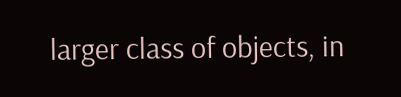larger class of objects, in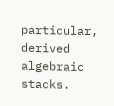particular, derived algebraic stacks.